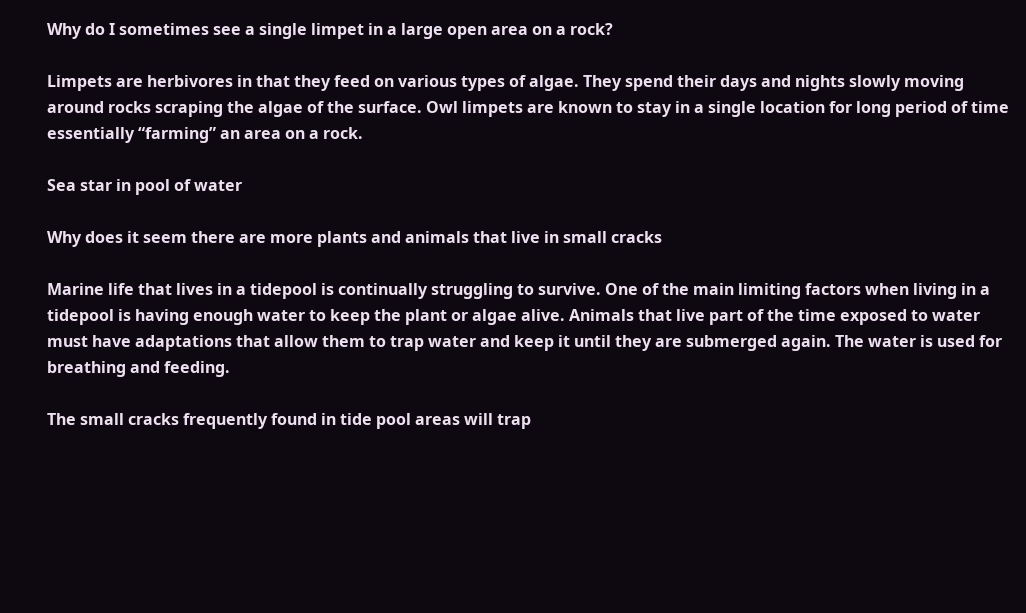Why do I sometimes see a single limpet in a large open area on a rock?

Limpets are herbivores in that they feed on various types of algae. They spend their days and nights slowly moving around rocks scraping the algae of the surface. Owl limpets are known to stay in a single location for long period of time essentially “farming” an area on a rock.

Sea star in pool of water

Why does it seem there are more plants and animals that live in small cracks

Marine life that lives in a tidepool is continually struggling to survive. One of the main limiting factors when living in a tidepool is having enough water to keep the plant or algae alive. Animals that live part of the time exposed to water must have adaptations that allow them to trap water and keep it until they are submerged again. The water is used for breathing and feeding.

The small cracks frequently found in tide pool areas will trap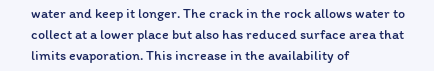water and keep it longer. The crack in the rock allows water to collect at a lower place but also has reduced surface area that limits evaporation. This increase in the availability of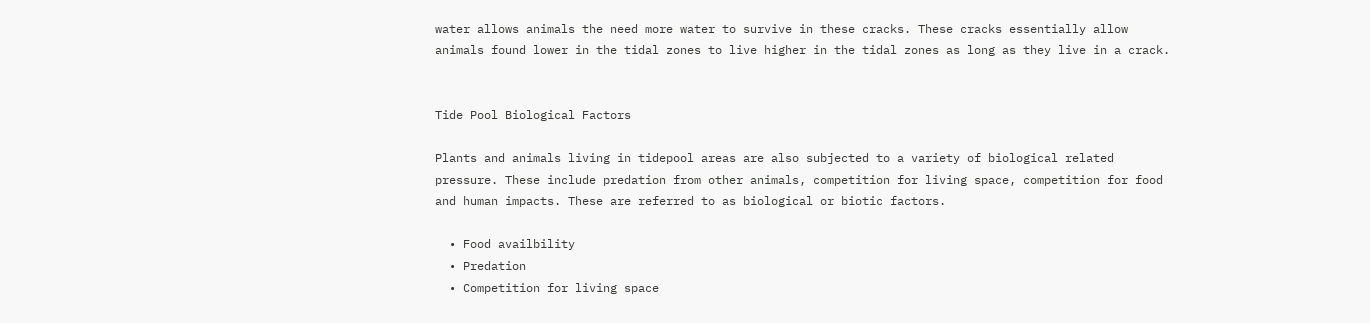water allows animals the need more water to survive in these cracks. These cracks essentially allow animals found lower in the tidal zones to live higher in the tidal zones as long as they live in a crack.


Tide Pool Biological Factors

Plants and animals living in tidepool areas are also subjected to a variety of biological related pressure. These include predation from other animals, competition for living space, competition for food and human impacts. These are referred to as biological or biotic factors.

  • Food availbility
  • Predation
  • Competition for living space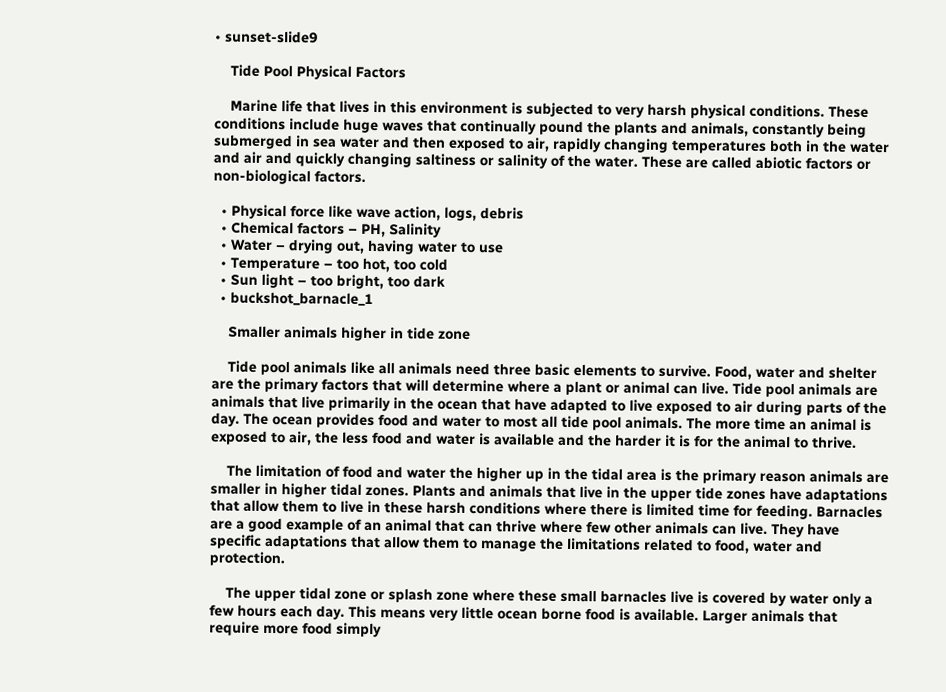• sunset-slide9

    Tide Pool Physical Factors

    Marine life that lives in this environment is subjected to very harsh physical conditions. These conditions include huge waves that continually pound the plants and animals, constantly being submerged in sea water and then exposed to air, rapidly changing temperatures both in the water and air and quickly changing saltiness or salinity of the water. These are called abiotic factors or non-biological factors.

  • Physical force like wave action, logs, debris
  • Chemical factors – PH, Salinity
  • Water – drying out, having water to use
  • Temperature – too hot, too cold
  • Sun light – too bright, too dark
  • buckshot_barnacle_1

    Smaller animals higher in tide zone

    Tide pool animals like all animals need three basic elements to survive. Food, water and shelter are the primary factors that will determine where a plant or animal can live. Tide pool animals are animals that live primarily in the ocean that have adapted to live exposed to air during parts of the day. The ocean provides food and water to most all tide pool animals. The more time an animal is exposed to air, the less food and water is available and the harder it is for the animal to thrive.

    The limitation of food and water the higher up in the tidal area is the primary reason animals are smaller in higher tidal zones. Plants and animals that live in the upper tide zones have adaptations that allow them to live in these harsh conditions where there is limited time for feeding. Barnacles are a good example of an animal that can thrive where few other animals can live. They have specific adaptations that allow them to manage the limitations related to food, water and protection.

    The upper tidal zone or splash zone where these small barnacles live is covered by water only a few hours each day. This means very little ocean borne food is available. Larger animals that require more food simply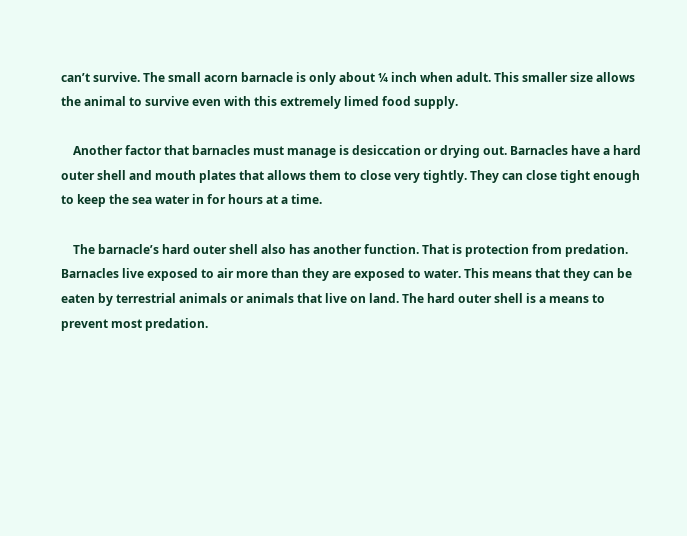can’t survive. The small acorn barnacle is only about ¼ inch when adult. This smaller size allows the animal to survive even with this extremely limed food supply.

    Another factor that barnacles must manage is desiccation or drying out. Barnacles have a hard outer shell and mouth plates that allows them to close very tightly. They can close tight enough to keep the sea water in for hours at a time.

    The barnacle’s hard outer shell also has another function. That is protection from predation. Barnacles live exposed to air more than they are exposed to water. This means that they can be eaten by terrestrial animals or animals that live on land. The hard outer shell is a means to prevent most predation.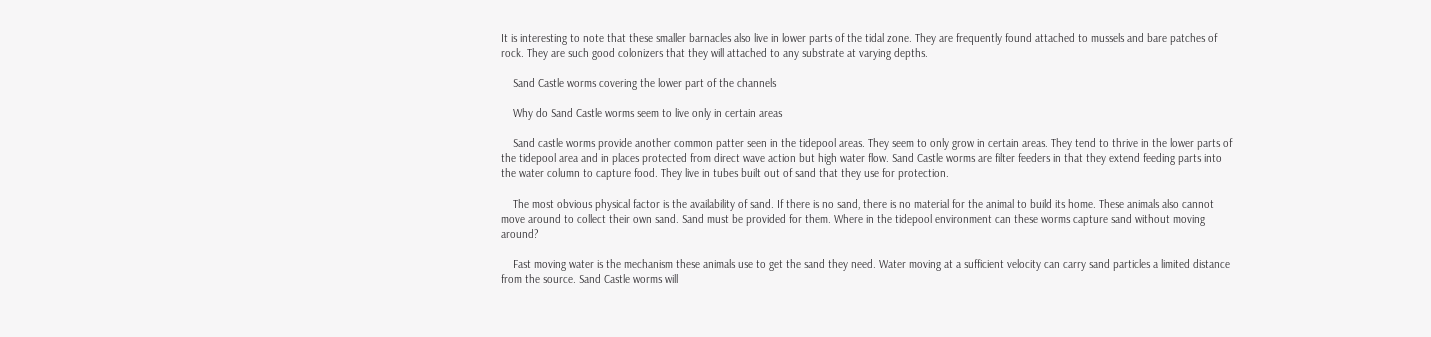It is interesting to note that these smaller barnacles also live in lower parts of the tidal zone. They are frequently found attached to mussels and bare patches of rock. They are such good colonizers that they will attached to any substrate at varying depths.

    Sand Castle worms covering the lower part of the channels

    Why do Sand Castle worms seem to live only in certain areas

    Sand castle worms provide another common patter seen in the tidepool areas. They seem to only grow in certain areas. They tend to thrive in the lower parts of the tidepool area and in places protected from direct wave action but high water flow. Sand Castle worms are filter feeders in that they extend feeding parts into the water column to capture food. They live in tubes built out of sand that they use for protection.

    The most obvious physical factor is the availability of sand. If there is no sand, there is no material for the animal to build its home. These animals also cannot move around to collect their own sand. Sand must be provided for them. Where in the tidepool environment can these worms capture sand without moving around?

    Fast moving water is the mechanism these animals use to get the sand they need. Water moving at a sufficient velocity can carry sand particles a limited distance from the source. Sand Castle worms will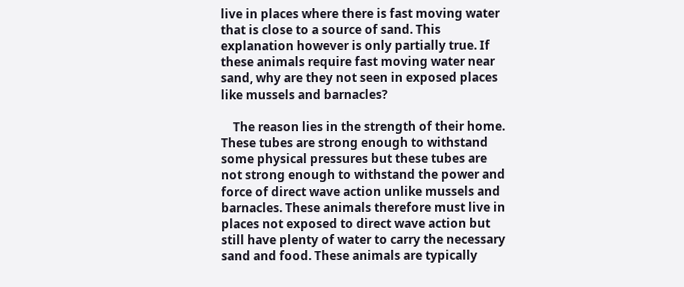live in places where there is fast moving water that is close to a source of sand. This explanation however is only partially true. If these animals require fast moving water near sand, why are they not seen in exposed places like mussels and barnacles?

    The reason lies in the strength of their home. These tubes are strong enough to withstand some physical pressures but these tubes are not strong enough to withstand the power and force of direct wave action unlike mussels and barnacles. These animals therefore must live in places not exposed to direct wave action but still have plenty of water to carry the necessary sand and food. These animals are typically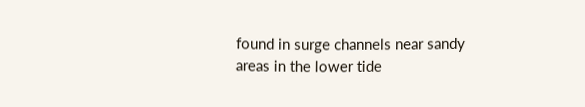found in surge channels near sandy areas in the lower tide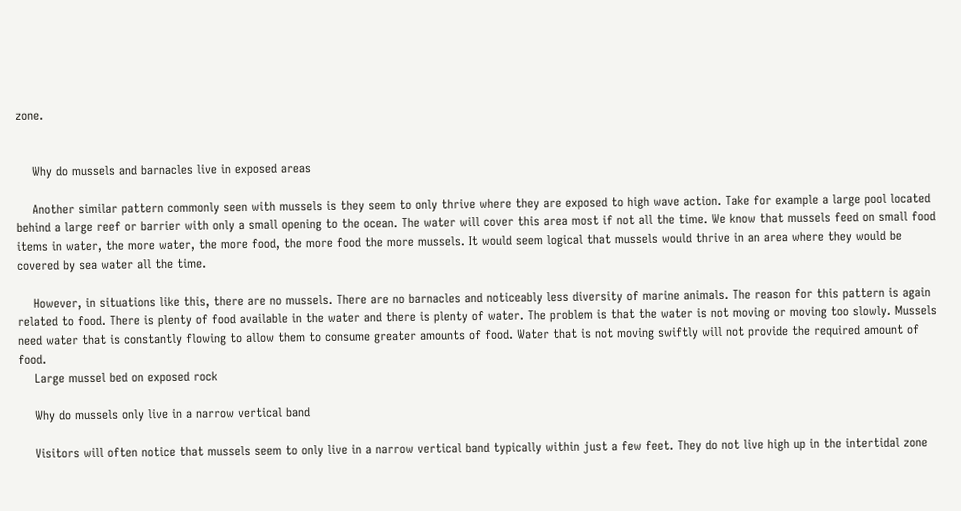zone.


    Why do mussels and barnacles live in exposed areas

    Another similar pattern commonly seen with mussels is they seem to only thrive where they are exposed to high wave action. Take for example a large pool located behind a large reef or barrier with only a small opening to the ocean. The water will cover this area most if not all the time. We know that mussels feed on small food items in water, the more water, the more food, the more food the more mussels. It would seem logical that mussels would thrive in an area where they would be covered by sea water all the time.

    However, in situations like this, there are no mussels. There are no barnacles and noticeably less diversity of marine animals. The reason for this pattern is again related to food. There is plenty of food available in the water and there is plenty of water. The problem is that the water is not moving or moving too slowly. Mussels need water that is constantly flowing to allow them to consume greater amounts of food. Water that is not moving swiftly will not provide the required amount of food.
    Large mussel bed on exposed rock

    Why do mussels only live in a narrow vertical band

    Visitors will often notice that mussels seem to only live in a narrow vertical band typically within just a few feet. They do not live high up in the intertidal zone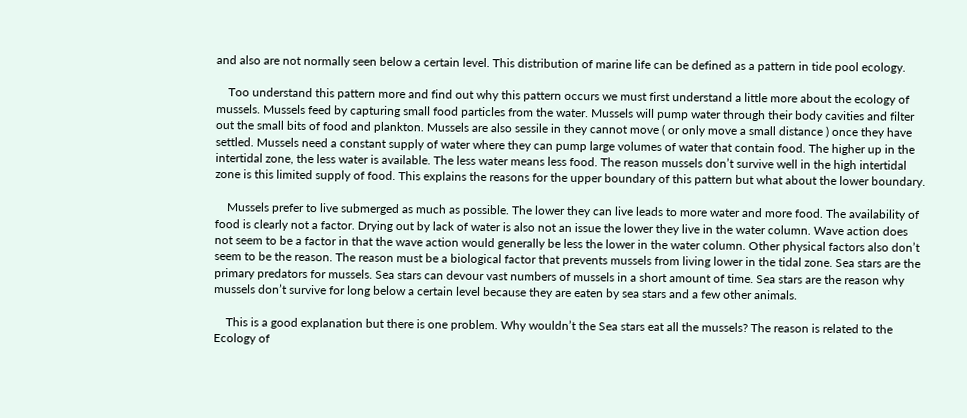and also are not normally seen below a certain level. This distribution of marine life can be defined as a pattern in tide pool ecology.

    Too understand this pattern more and find out why this pattern occurs we must first understand a little more about the ecology of mussels. Mussels feed by capturing small food particles from the water. Mussels will pump water through their body cavities and filter out the small bits of food and plankton. Mussels are also sessile in they cannot move ( or only move a small distance ) once they have settled. Mussels need a constant supply of water where they can pump large volumes of water that contain food. The higher up in the intertidal zone, the less water is available. The less water means less food. The reason mussels don’t survive well in the high intertidal zone is this limited supply of food. This explains the reasons for the upper boundary of this pattern but what about the lower boundary.

    Mussels prefer to live submerged as much as possible. The lower they can live leads to more water and more food. The availability of food is clearly not a factor. Drying out by lack of water is also not an issue the lower they live in the water column. Wave action does not seem to be a factor in that the wave action would generally be less the lower in the water column. Other physical factors also don’t seem to be the reason. The reason must be a biological factor that prevents mussels from living lower in the tidal zone. Sea stars are the primary predators for mussels. Sea stars can devour vast numbers of mussels in a short amount of time. Sea stars are the reason why mussels don’t survive for long below a certain level because they are eaten by sea stars and a few other animals.

    This is a good explanation but there is one problem. Why wouldn’t the Sea stars eat all the mussels? The reason is related to the Ecology of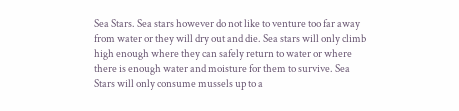Sea Stars. Sea stars however do not like to venture too far away from water or they will dry out and die. Sea stars will only climb high enough where they can safely return to water or where there is enough water and moisture for them to survive. Sea Stars will only consume mussels up to a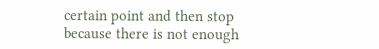certain point and then stop because there is not enough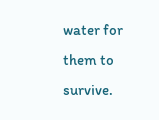water for them to survive.